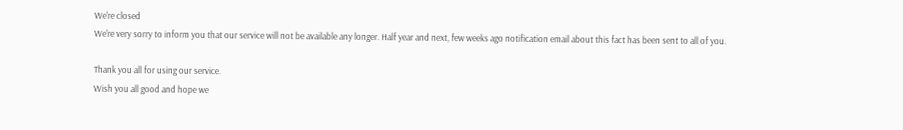We're closed
We're very sorry to inform you that our service will not be available any longer. Half year and next, few weeks ago notification email about this fact has been sent to all of you.

Thank you all for using our service.
Wish you all good and hope we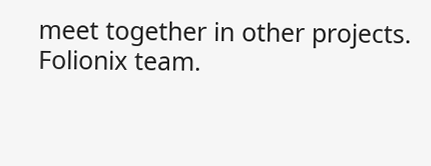meet together in other projects.
Folionix team.